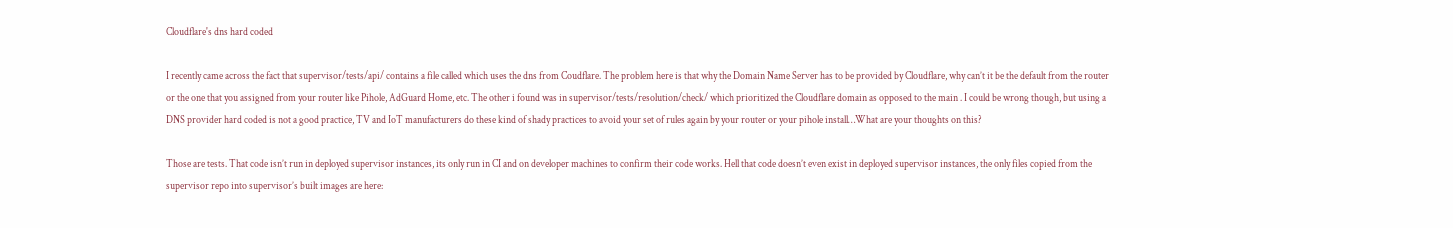Cloudflare's dns hard coded

I recently came across the fact that supervisor/tests/api/ contains a file called which uses the dns from Coudflare. The problem here is that why the Domain Name Server has to be provided by Cloudflare, why can’t it be the default from the router or the one that you assigned from your router like Pihole, AdGuard Home, etc. The other i found was in supervisor/tests/resolution/check/ which prioritized the Cloudflare domain as opposed to the main . I could be wrong though, but using a DNS provider hard coded is not a good practice, TV and IoT manufacturers do these kind of shady practices to avoid your set of rules again by your router or your pihole install…What are your thoughts on this?

Those are tests. That code isn’t run in deployed supervisor instances, its only run in CI and on developer machines to confirm their code works. Hell that code doesn’t even exist in deployed supervisor instances, the only files copied from the supervisor repo into supervisor’s built images are here: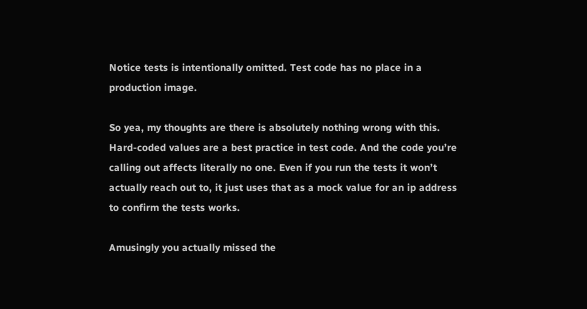Notice tests is intentionally omitted. Test code has no place in a production image.

So yea, my thoughts are there is absolutely nothing wrong with this. Hard-coded values are a best practice in test code. And the code you’re calling out affects literally no one. Even if you run the tests it won’t actually reach out to, it just uses that as a mock value for an ip address to confirm the tests works.

Amusingly you actually missed the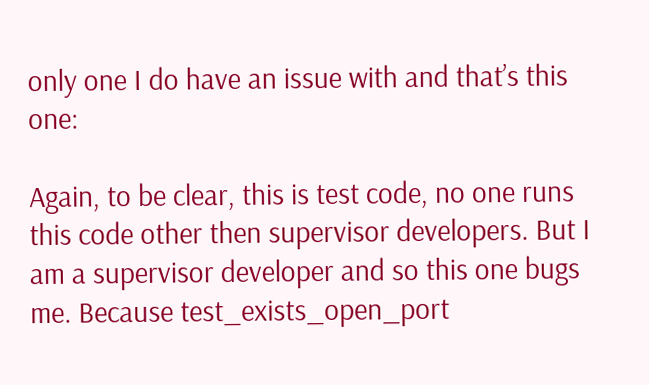only one I do have an issue with and that’s this one:

Again, to be clear, this is test code, no one runs this code other then supervisor developers. But I am a supervisor developer and so this one bugs me. Because test_exists_open_port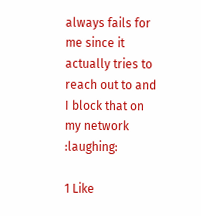always fails for me since it actually tries to reach out to and I block that on my network :laughing:

1 Like